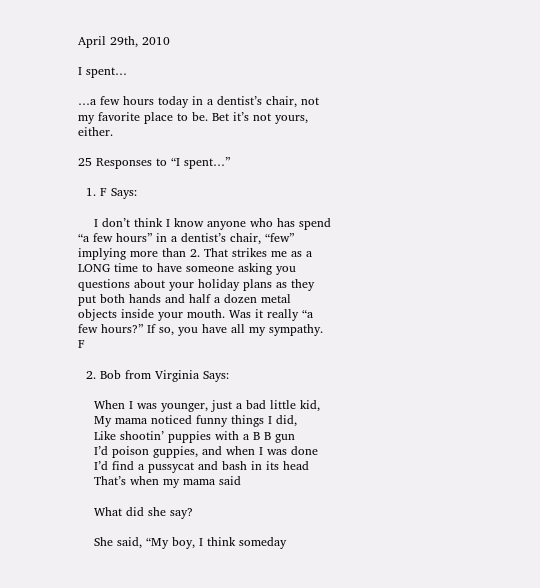April 29th, 2010

I spent…

…a few hours today in a dentist’s chair, not my favorite place to be. Bet it’s not yours, either.

25 Responses to “I spent…”

  1. F Says:

    I don’t think I know anyone who has spend “a few hours” in a dentist’s chair, “few” implying more than 2. That strikes me as a LONG time to have someone asking you questions about your holiday plans as they put both hands and half a dozen metal objects inside your mouth. Was it really “a few hours?” If so, you have all my sympathy. F

  2. Bob from Virginia Says:

    When I was younger, just a bad little kid,
    My mama noticed funny things I did,
    Like shootin’ puppies with a B B gun
    I’d poison guppies, and when I was done
    I’d find a pussycat and bash in its head
    That’s when my mama said

    What did she say?

    She said, “My boy, I think someday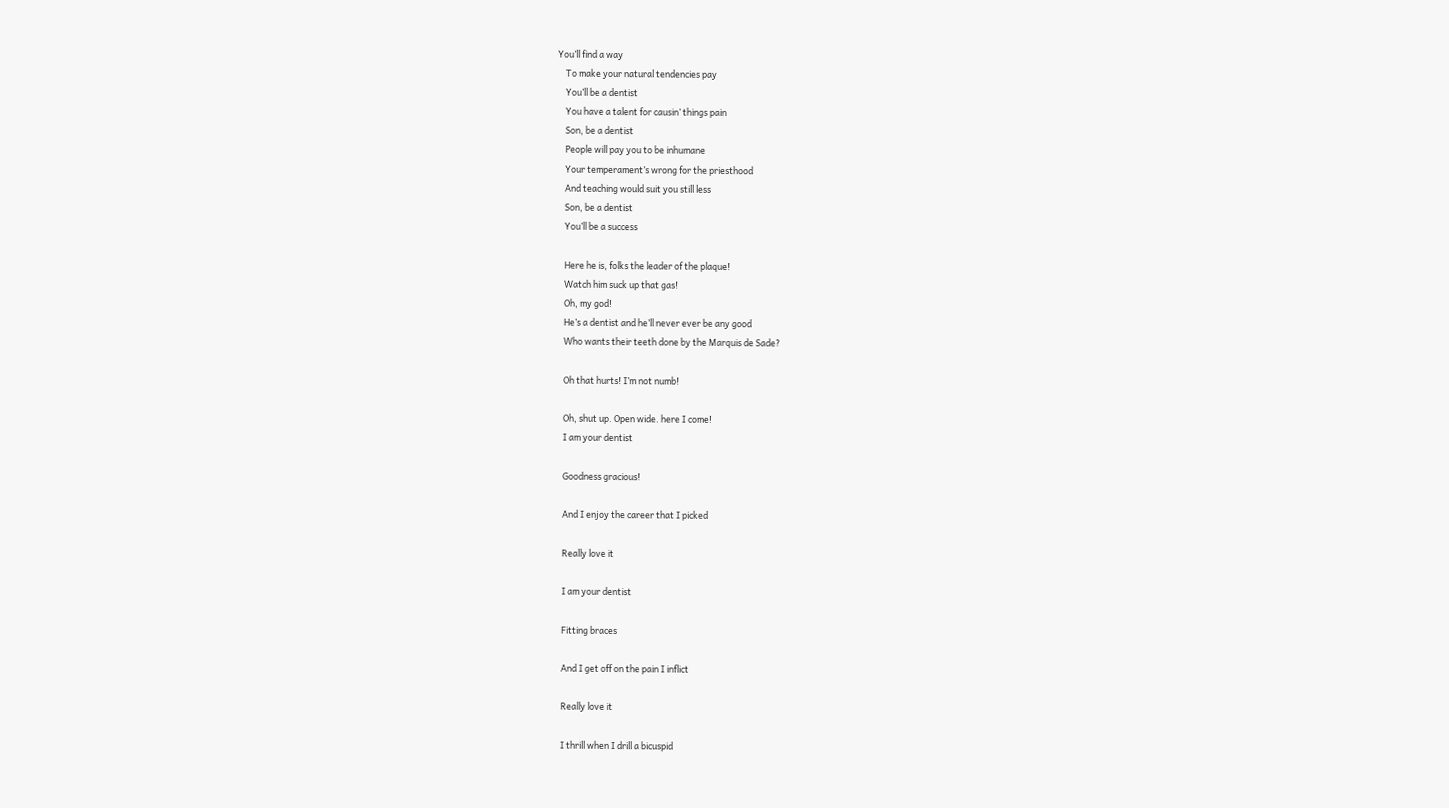You’ll find a way
    To make your natural tendencies pay
    You’ll be a dentist
    You have a talent for causin’ things pain
    Son, be a dentist
    People will pay you to be inhumane
    Your temperament’s wrong for the priesthood
    And teaching would suit you still less
    Son, be a dentist
    You’ll be a success

    Here he is, folks the leader of the plaque!
    Watch him suck up that gas!
    Oh, my god!
    He’s a dentist and he’ll never ever be any good
    Who wants their teeth done by the Marquis de Sade?

    Oh that hurts! I’m not numb!

    Oh, shut up. Open wide. here I come!
    I am your dentist

    Goodness gracious!

    And I enjoy the career that I picked

    Really love it

    I am your dentist

    Fitting braces

    And I get off on the pain I inflict

    Really love it

    I thrill when I drill a bicuspid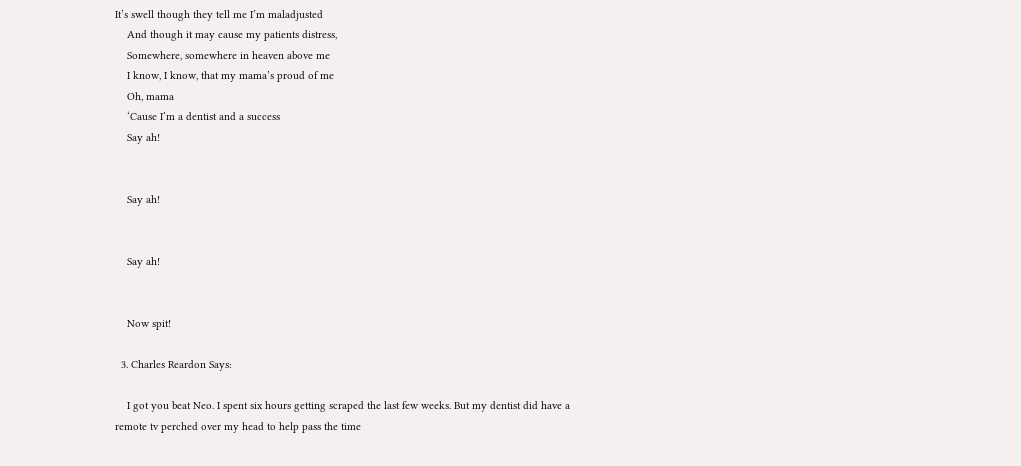It’s swell though they tell me I’m maladjusted
    And though it may cause my patients distress,
    Somewhere, somewhere in heaven above me
    I know, I know, that my mama’s proud of me
    Oh, mama
    ‘Cause I’m a dentist and a success
    Say ah!


    Say ah!


    Say ah!


    Now spit!

  3. Charles Reardon Says:

    I got you beat Neo. I spent six hours getting scraped the last few weeks. But my dentist did have a remote tv perched over my head to help pass the time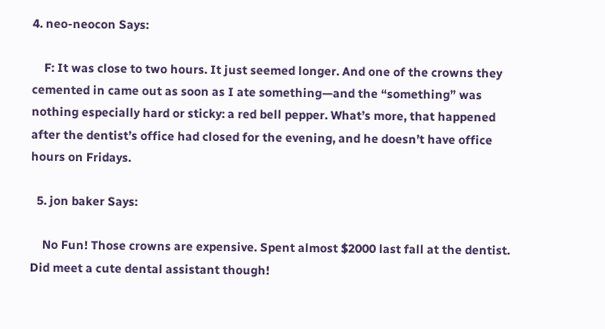4. neo-neocon Says:

    F: It was close to two hours. It just seemed longer. And one of the crowns they cemented in came out as soon as I ate something—and the “something” was nothing especially hard or sticky: a red bell pepper. What’s more, that happened after the dentist’s office had closed for the evening, and he doesn’t have office hours on Fridays.

  5. jon baker Says:

    No Fun! Those crowns are expensive. Spent almost $2000 last fall at the dentist. Did meet a cute dental assistant though!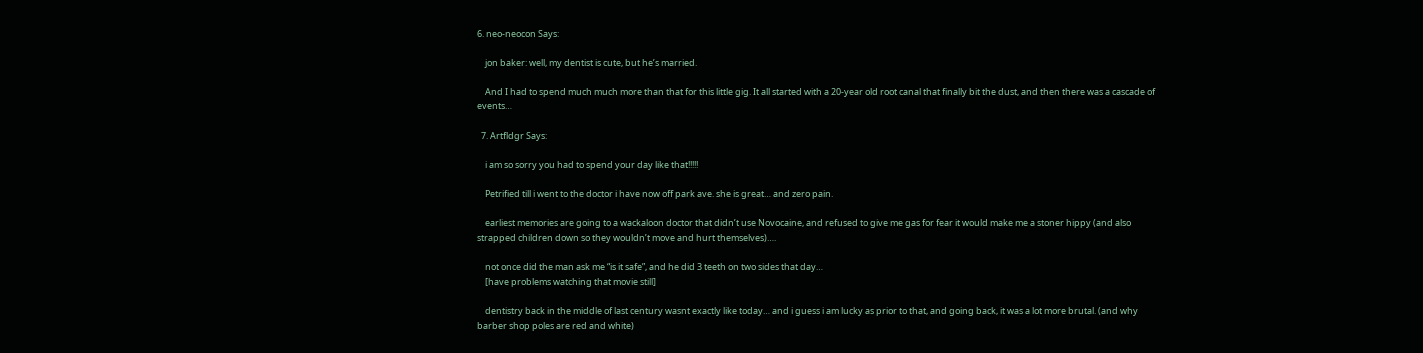6. neo-neocon Says:

    jon baker: well, my dentist is cute, but he’s married.

    And I had to spend much much more than that for this little gig. It all started with a 20-year old root canal that finally bit the dust, and then there was a cascade of events…

  7. Artfldgr Says:

    i am so sorry you had to spend your day like that!!!!!

    Petrified till i went to the doctor i have now off park ave. she is great… and zero pain.

    earliest memories are going to a wackaloon doctor that didn’t use Novocaine, and refused to give me gas for fear it would make me a stoner hippy (and also strapped children down so they wouldn’t move and hurt themselves)….

    not once did the man ask me “is it safe”, and he did 3 teeth on two sides that day…
    [have problems watching that movie still]

    dentistry back in the middle of last century wasnt exactly like today… and i guess i am lucky as prior to that, and going back, it was a lot more brutal. (and why barber shop poles are red and white)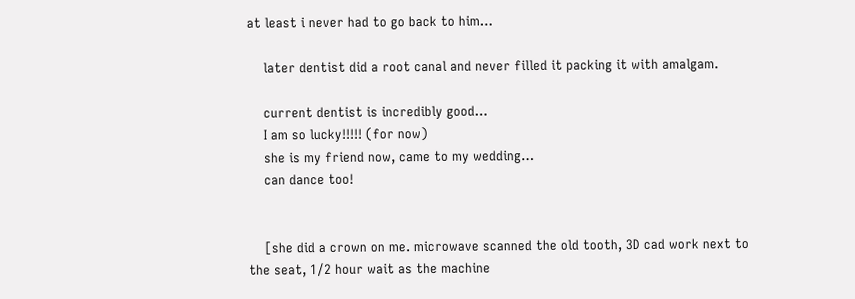at least i never had to go back to him…

    later dentist did a root canal and never filled it packing it with amalgam.

    current dentist is incredibly good…
    I am so lucky!!!!! (for now)
    she is my friend now, came to my wedding…
    can dance too!


    [she did a crown on me. microwave scanned the old tooth, 3D cad work next to the seat, 1/2 hour wait as the machine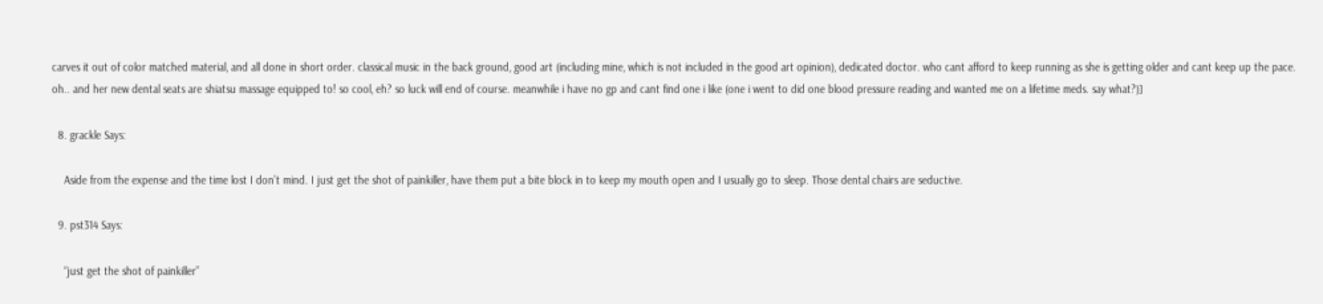carves it out of color matched material, and all done in short order. classical music in the back ground, good art (including mine, which is not included in the good art opinion), dedicated doctor. who cant afford to keep running as she is getting older and cant keep up the pace. oh.. and her new dental seats are shiatsu massage equipped to! so cool, eh? so luck will end of course. meanwhile i have no gp and cant find one i like (one i went to did one blood pressure reading and wanted me on a lifetime meds. say what?)]

  8. grackle Says:

    Aside from the expense and the time lost I don’t mind. I just get the shot of painkiller, have them put a bite block in to keep my mouth open and I usually go to sleep. Those dental chairs are seductive.

  9. pst314 Says:

    “just get the shot of painkiller”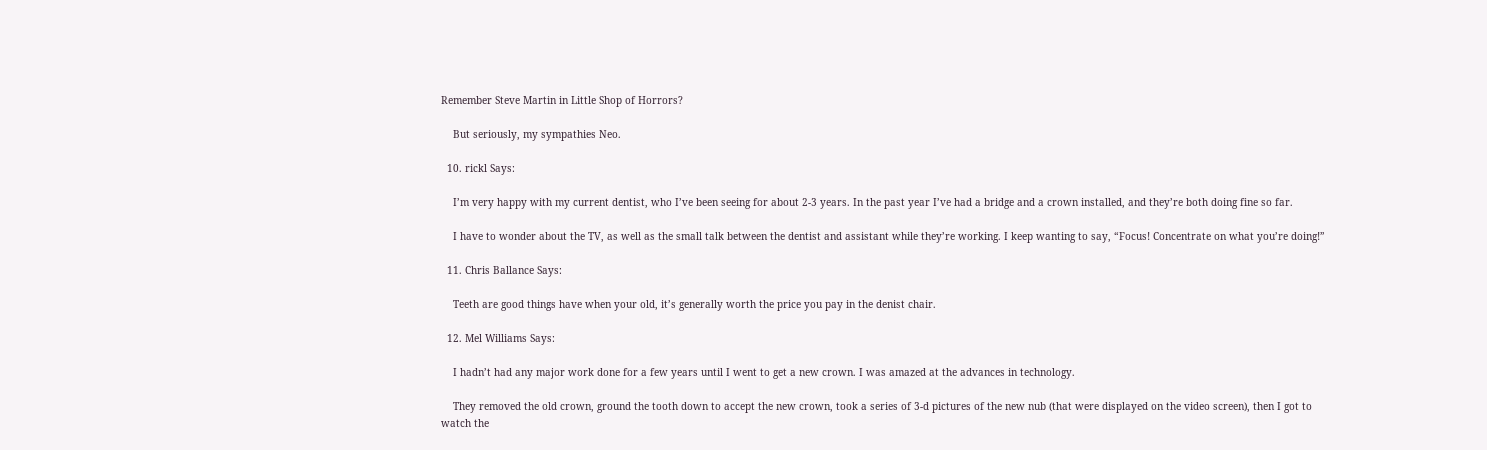Remember Steve Martin in Little Shop of Horrors?

    But seriously, my sympathies Neo.

  10. rickl Says:

    I’m very happy with my current dentist, who I’ve been seeing for about 2-3 years. In the past year I’ve had a bridge and a crown installed, and they’re both doing fine so far.

    I have to wonder about the TV, as well as the small talk between the dentist and assistant while they’re working. I keep wanting to say, “Focus! Concentrate on what you’re doing!”

  11. Chris Ballance Says:

    Teeth are good things have when your old, it’s generally worth the price you pay in the denist chair.

  12. Mel Williams Says:

    I hadn’t had any major work done for a few years until I went to get a new crown. I was amazed at the advances in technology.

    They removed the old crown, ground the tooth down to accept the new crown, took a series of 3-d pictures of the new nub (that were displayed on the video screen), then I got to watch the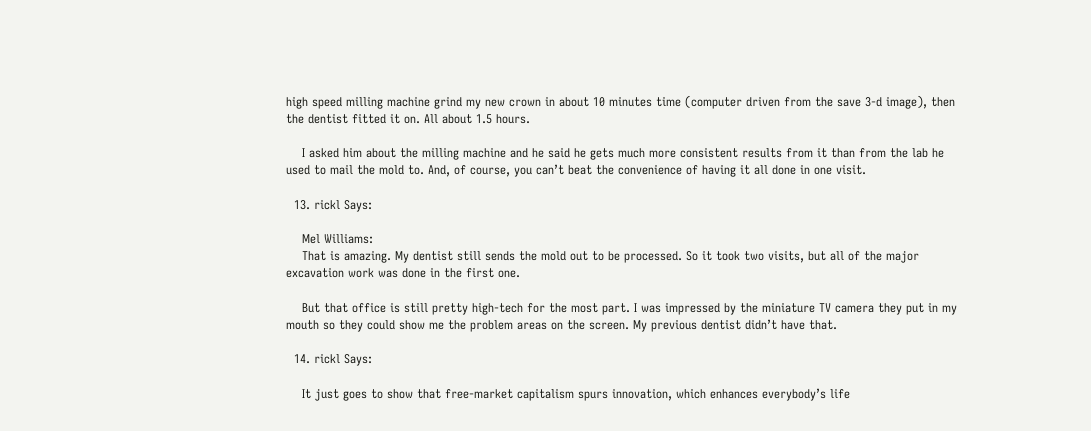high speed milling machine grind my new crown in about 10 minutes time (computer driven from the save 3-d image), then the dentist fitted it on. All about 1.5 hours.

    I asked him about the milling machine and he said he gets much more consistent results from it than from the lab he used to mail the mold to. And, of course, you can’t beat the convenience of having it all done in one visit.

  13. rickl Says:

    Mel Williams:
    That is amazing. My dentist still sends the mold out to be processed. So it took two visits, but all of the major excavation work was done in the first one.

    But that office is still pretty high-tech for the most part. I was impressed by the miniature TV camera they put in my mouth so they could show me the problem areas on the screen. My previous dentist didn’t have that.

  14. rickl Says:

    It just goes to show that free-market capitalism spurs innovation, which enhances everybody’s life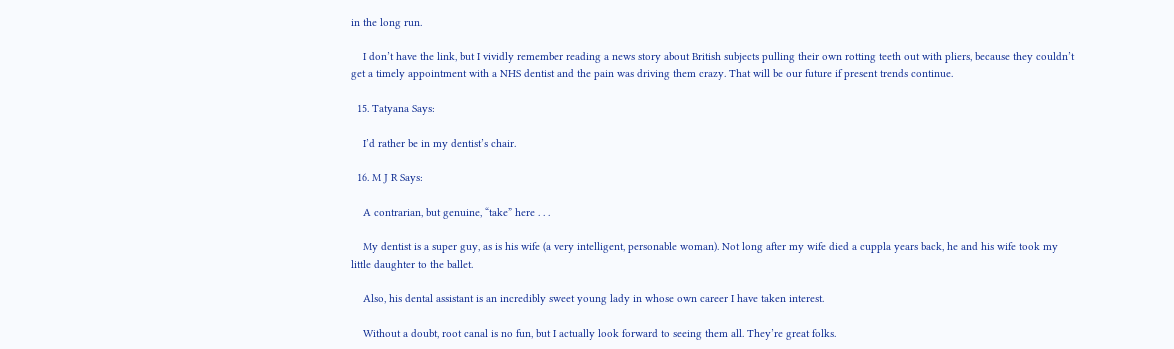in the long run.

    I don’t have the link, but I vividly remember reading a news story about British subjects pulling their own rotting teeth out with pliers, because they couldn’t get a timely appointment with a NHS dentist and the pain was driving them crazy. That will be our future if present trends continue.

  15. Tatyana Says:

    I’d rather be in my dentist’s chair.

  16. M J R Says:

    A contrarian, but genuine, “take” here . . .

    My dentist is a super guy, as is his wife (a very intelligent, personable woman). Not long after my wife died a cuppla years back, he and his wife took my little daughter to the ballet.

    Also, his dental assistant is an incredibly sweet young lady in whose own career I have taken interest.

    Without a doubt, root canal is no fun, but I actually look forward to seeing them all. They’re great folks.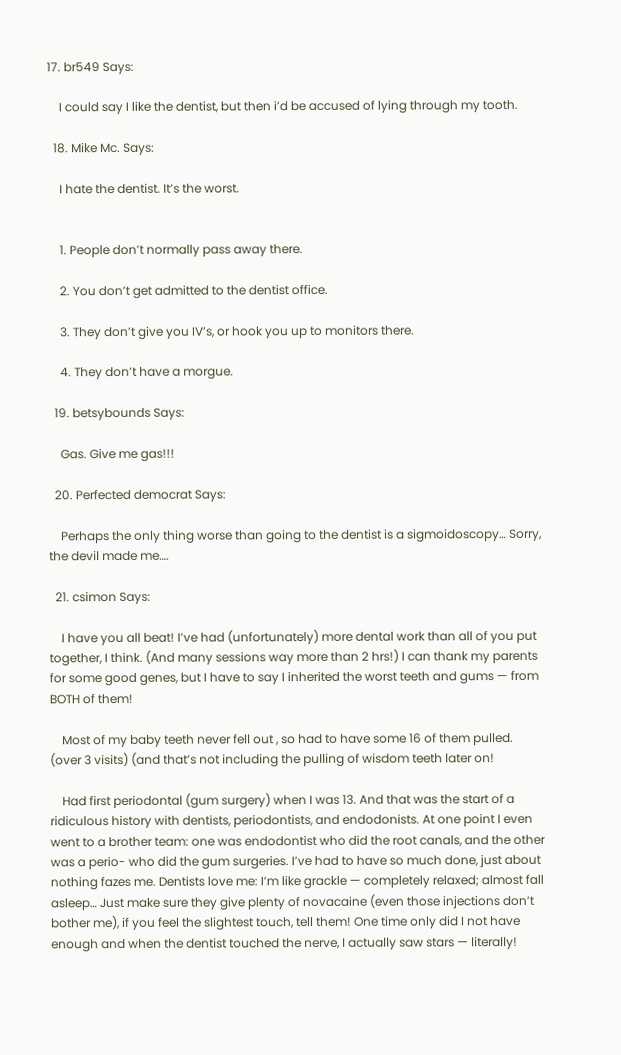17. br549 Says:

    I could say I like the dentist, but then i’d be accused of lying through my tooth.

  18. Mike Mc. Says:

    I hate the dentist. It’s the worst.


    1. People don’t normally pass away there.

    2. You don’t get admitted to the dentist office.

    3. They don’t give you IV’s, or hook you up to monitors there.

    4. They don’t have a morgue.

  19. betsybounds Says:

    Gas. Give me gas!!!

  20. Perfected democrat Says:

    Perhaps the only thing worse than going to the dentist is a sigmoidoscopy… Sorry, the devil made me….

  21. csimon Says:

    I have you all beat! I’ve had (unfortunately) more dental work than all of you put together, I think. (And many sessions way more than 2 hrs!) I can thank my parents for some good genes, but I have to say I inherited the worst teeth and gums — from BOTH of them!

    Most of my baby teeth never fell out , so had to have some 16 of them pulled. (over 3 visits) (and that’s not including the pulling of wisdom teeth later on!

    Had first periodontal (gum surgery) when I was 13. And that was the start of a ridiculous history with dentists, periodontists, and endodonists. At one point I even went to a brother team: one was endodontist who did the root canals, and the other was a perio- who did the gum surgeries. I’ve had to have so much done, just about nothing fazes me. Dentists love me: I’m like grackle — completely relaxed; almost fall asleep… Just make sure they give plenty of novacaine (even those injections don’t bother me), if you feel the slightest touch, tell them! One time only did I not have enough and when the dentist touched the nerve, I actually saw stars — literally!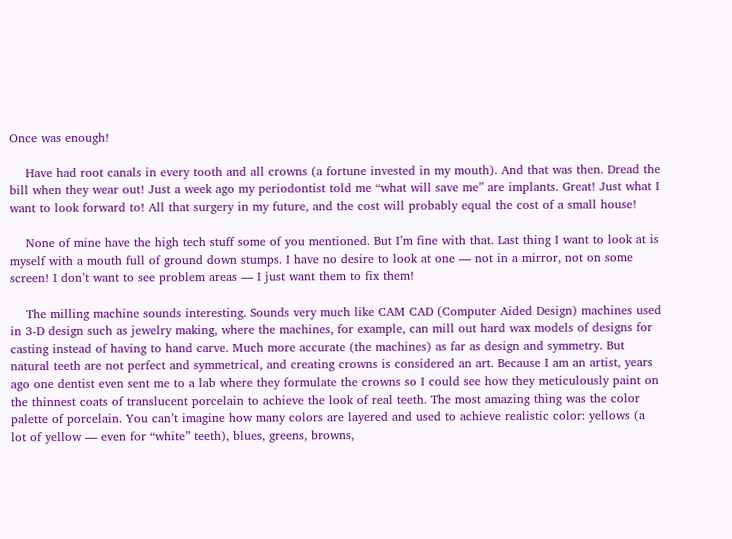Once was enough!

    Have had root canals in every tooth and all crowns (a fortune invested in my mouth). And that was then. Dread the bill when they wear out! Just a week ago my periodontist told me “what will save me” are implants. Great! Just what I want to look forward to! All that surgery in my future, and the cost will probably equal the cost of a small house!

    None of mine have the high tech stuff some of you mentioned. But I’m fine with that. Last thing I want to look at is myself with a mouth full of ground down stumps. I have no desire to look at one — not in a mirror, not on some screen! I don’t want to see problem areas — I just want them to fix them!

    The milling machine sounds interesting. Sounds very much like CAM CAD (Computer Aided Design) machines used in 3-D design such as jewelry making, where the machines, for example, can mill out hard wax models of designs for casting instead of having to hand carve. Much more accurate (the machines) as far as design and symmetry. But natural teeth are not perfect and symmetrical, and creating crowns is considered an art. Because I am an artist, years ago one dentist even sent me to a lab where they formulate the crowns so I could see how they meticulously paint on the thinnest coats of translucent porcelain to achieve the look of real teeth. The most amazing thing was the color palette of porcelain. You can’t imagine how many colors are layered and used to achieve realistic color: yellows (a lot of yellow — even for “white” teeth), blues, greens, browns,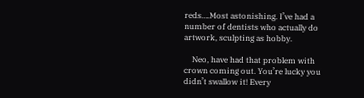reds….Most astonishing. I’ve had a number of dentists who actually do artwork, sculpting as hobby.

    Neo, have had that problem with crown coming out. You’re lucky you didn’t swallow it! Every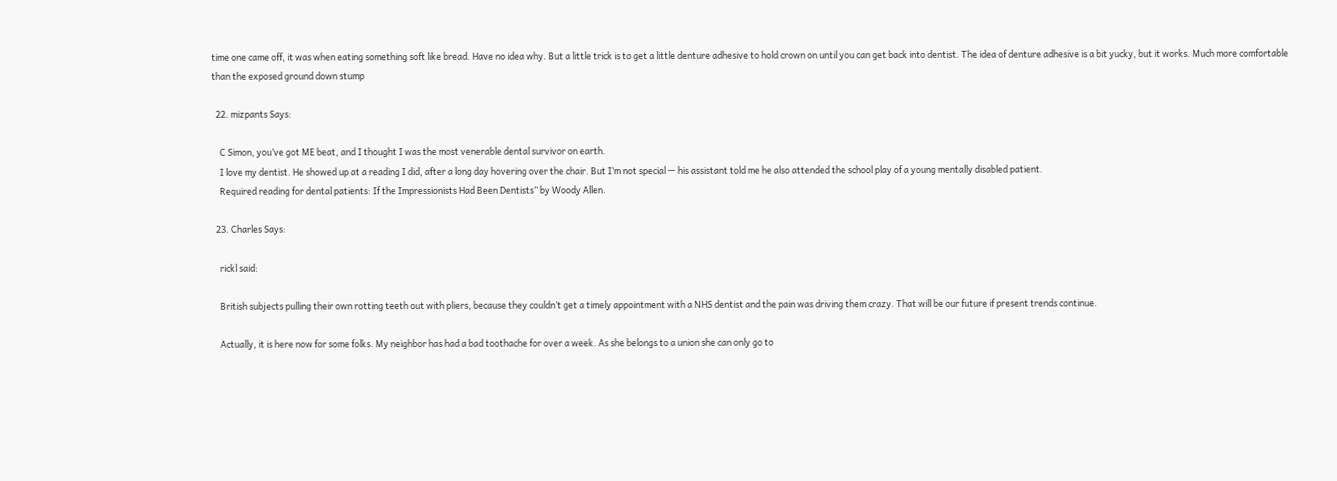time one came off, it was when eating something soft like bread. Have no idea why. But a little trick is to get a little denture adhesive to hold crown on until you can get back into dentist. The idea of denture adhesive is a bit yucky, but it works. Much more comfortable than the exposed ground down stump

  22. mizpants Says:

    C Simon, you’ve got ME beat, and I thought I was the most venerable dental survivor on earth.
    I love my dentist. He showed up at a reading I did, after a long day hovering over the chair. But I’m not special — his assistant told me he also attended the school play of a young mentally disabled patient.
    Required reading for dental patients: If the Impressionists Had Been Dentists” by Woody Allen.

  23. Charles Says:

    rickl said:

    British subjects pulling their own rotting teeth out with pliers, because they couldn’t get a timely appointment with a NHS dentist and the pain was driving them crazy. That will be our future if present trends continue.

    Actually, it is here now for some folks. My neighbor has had a bad toothache for over a week. As she belongs to a union she can only go to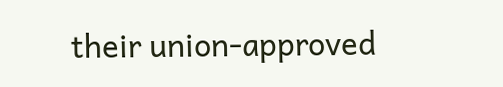their union-approved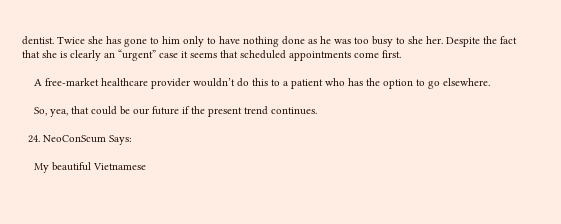dentist. Twice she has gone to him only to have nothing done as he was too busy to she her. Despite the fact that she is clearly an “urgent” case it seems that scheduled appointments come first.

    A free-market healthcare provider wouldn’t do this to a patient who has the option to go elsewhere.

    So, yea, that could be our future if the present trend continues.

  24. NeoConScum Says:

    My beautiful Vietnamese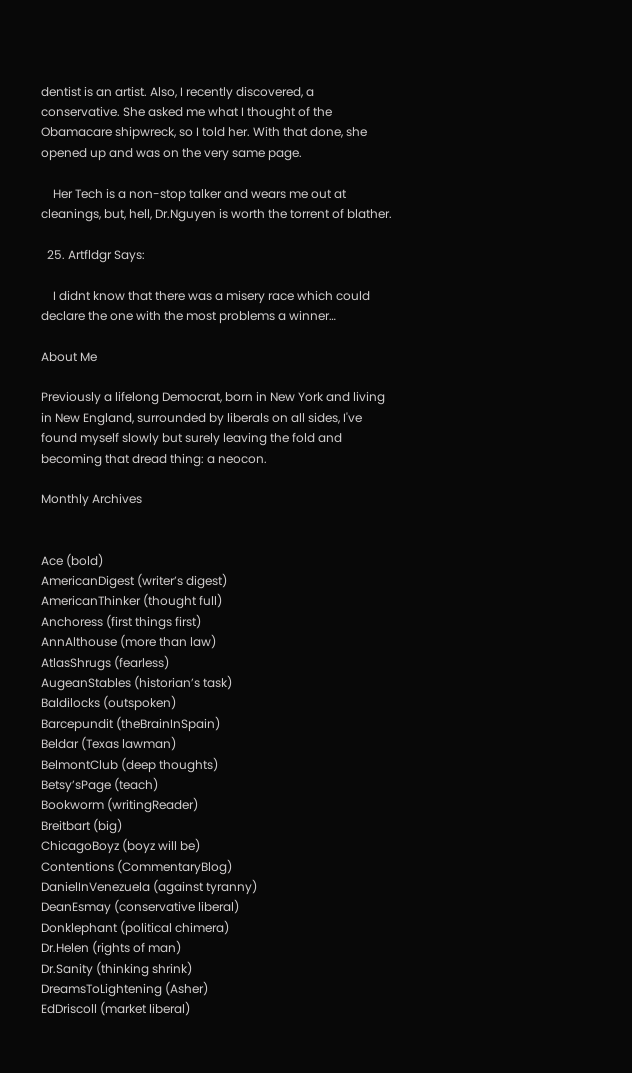dentist is an artist. Also, I recently discovered, a conservative. She asked me what I thought of the Obamacare shipwreck, so I told her. With that done, she opened up and was on the very same page.

    Her Tech is a non-stop talker and wears me out at cleanings, but, hell, Dr.Nguyen is worth the torrent of blather.

  25. Artfldgr Says:

    I didnt know that there was a misery race which could declare the one with the most problems a winner…

About Me

Previously a lifelong Democrat, born in New York and living in New England, surrounded by liberals on all sides, I've found myself slowly but surely leaving the fold and becoming that dread thing: a neocon.

Monthly Archives


Ace (bold)
AmericanDigest (writer’s digest)
AmericanThinker (thought full)
Anchoress (first things first)
AnnAlthouse (more than law)
AtlasShrugs (fearless)
AugeanStables (historian’s task)
Baldilocks (outspoken)
Barcepundit (theBrainInSpain)
Beldar (Texas lawman)
BelmontClub (deep thoughts)
Betsy’sPage (teach)
Bookworm (writingReader)
Breitbart (big)
ChicagoBoyz (boyz will be)
Contentions (CommentaryBlog)
DanielInVenezuela (against tyranny)
DeanEsmay (conservative liberal)
Donklephant (political chimera)
Dr.Helen (rights of man)
Dr.Sanity (thinking shrink)
DreamsToLightening (Asher)
EdDriscoll (market liberal)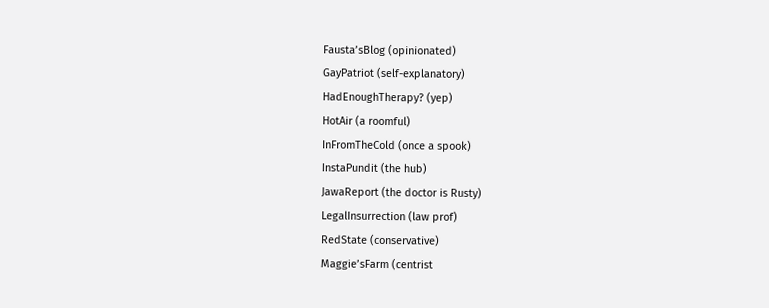Fausta’sBlog (opinionated)
GayPatriot (self-explanatory)
HadEnoughTherapy? (yep)
HotAir (a roomful)
InFromTheCold (once a spook)
InstaPundit (the hub)
JawaReport (the doctor is Rusty)
LegalInsurrection (law prof)
RedState (conservative)
Maggie’sFarm (centrist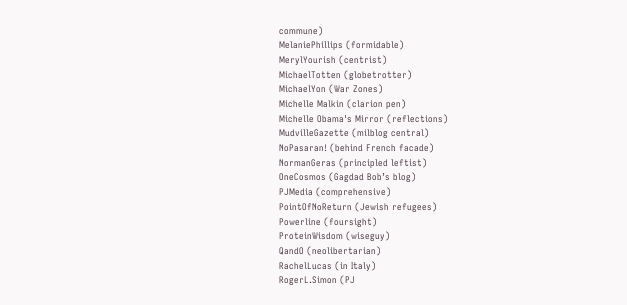commune)
MelaniePhillips (formidable)
MerylYourish (centrist)
MichaelTotten (globetrotter)
MichaelYon (War Zones)
Michelle Malkin (clarion pen)
Michelle Obama's Mirror (reflections)
MudvilleGazette (milblog central)
NoPasaran! (behind French facade)
NormanGeras (principled leftist)
OneCosmos (Gagdad Bob’s blog)
PJMedia (comprehensive)
PointOfNoReturn (Jewish refugees)
Powerline (foursight)
ProteinWisdom (wiseguy)
QandO (neolibertarian)
RachelLucas (in Italy)
RogerL.Simon (PJ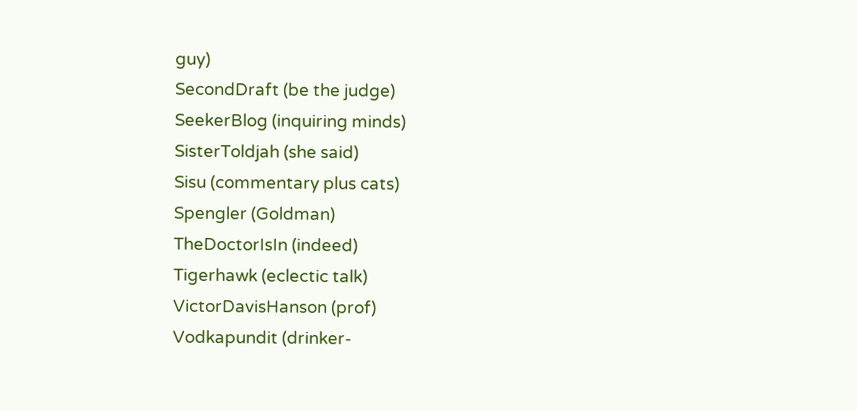guy)
SecondDraft (be the judge)
SeekerBlog (inquiring minds)
SisterToldjah (she said)
Sisu (commentary plus cats)
Spengler (Goldman)
TheDoctorIsIn (indeed)
Tigerhawk (eclectic talk)
VictorDavisHanson (prof)
Vodkapundit (drinker-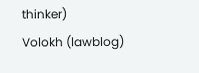thinker)
Volokh (lawblog)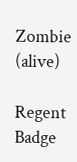Zombie (alive)

Regent Badge